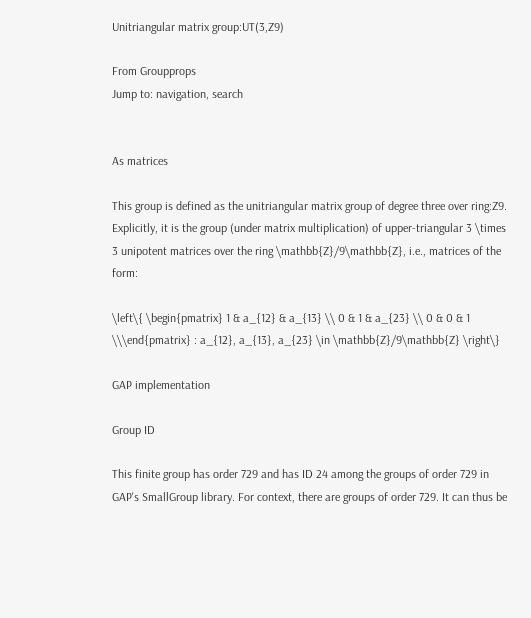Unitriangular matrix group:UT(3,Z9)

From Groupprops
Jump to: navigation, search


As matrices

This group is defined as the unitriangular matrix group of degree three over ring:Z9. Explicitly, it is the group (under matrix multiplication) of upper-triangular 3 \times 3 unipotent matrices over the ring \mathbb{Z}/9\mathbb{Z}, i.e., matrices of the form:

\left\{ \begin{pmatrix} 1 & a_{12} & a_{13} \\ 0 & 1 & a_{23} \\ 0 & 0 & 1 \\\end{pmatrix} : a_{12}, a_{13}, a_{23} \in \mathbb{Z}/9\mathbb{Z} \right\}

GAP implementation

Group ID

This finite group has order 729 and has ID 24 among the groups of order 729 in GAP's SmallGroup library. For context, there are groups of order 729. It can thus be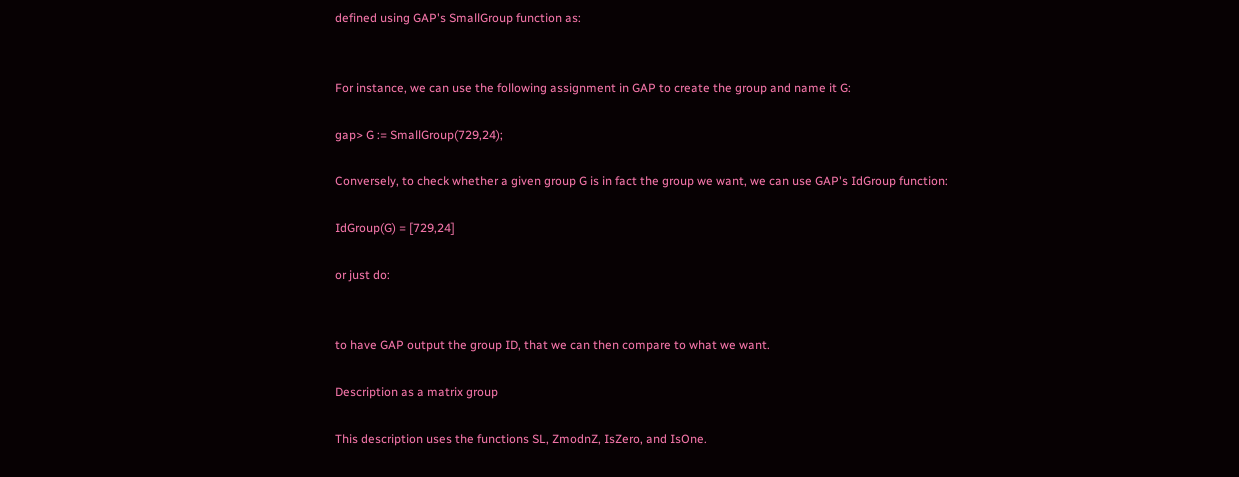defined using GAP's SmallGroup function as:


For instance, we can use the following assignment in GAP to create the group and name it G:

gap> G := SmallGroup(729,24);

Conversely, to check whether a given group G is in fact the group we want, we can use GAP's IdGroup function:

IdGroup(G) = [729,24]

or just do:


to have GAP output the group ID, that we can then compare to what we want.

Description as a matrix group

This description uses the functions SL, ZmodnZ, IsZero, and IsOne.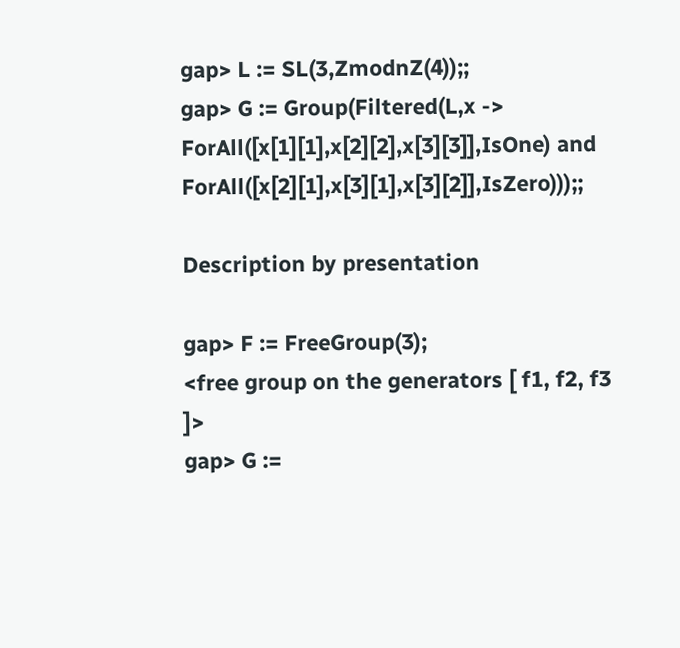gap> L := SL(3,ZmodnZ(4));;
gap> G := Group(Filtered(L,x -> ForAll([x[1][1],x[2][2],x[3][3]],IsOne) and ForAll([x[2][1],x[3][1],x[3][2]],IsZero)));;

Description by presentation

gap> F := FreeGroup(3);
<free group on the generators [ f1, f2, f3 ]>
gap> G :=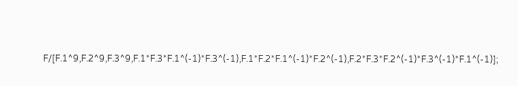F/[F.1^9,F.2^9,F.3^9,F.1*F.3*F.1^(-1)*F.3^(-1),F.1*F.2*F.1^(-1)*F.2^(-1),F.2*F.3*F.2^(-1)*F.3^(-1)*F.1^(-1)];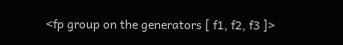<fp group on the generators [ f1, f2, f3 ]>